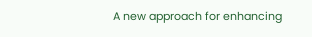A new approach for enhancing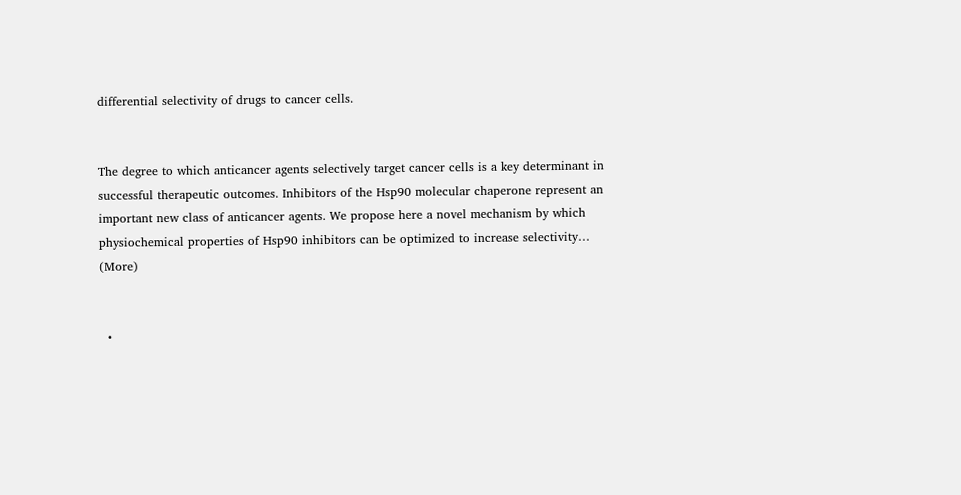differential selectivity of drugs to cancer cells.


The degree to which anticancer agents selectively target cancer cells is a key determinant in successful therapeutic outcomes. Inhibitors of the Hsp90 molecular chaperone represent an important new class of anticancer agents. We propose here a novel mechanism by which physiochemical properties of Hsp90 inhibitors can be optimized to increase selectivity… (More)


  •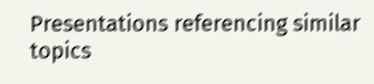Presentations referencing similar topics